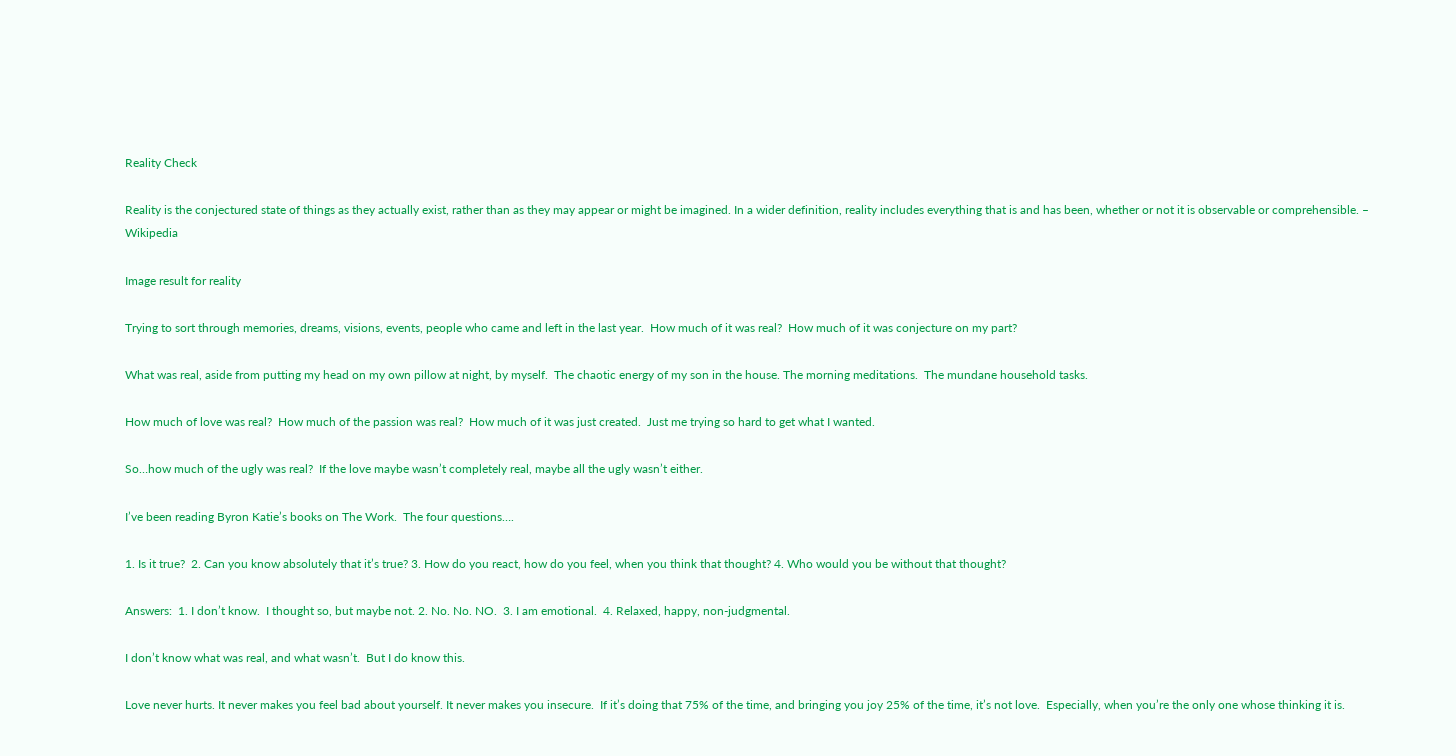Reality Check

Reality is the conjectured state of things as they actually exist, rather than as they may appear or might be imagined. In a wider definition, reality includes everything that is and has been, whether or not it is observable or comprehensible. – Wikipedia

Image result for reality

Trying to sort through memories, dreams, visions, events, people who came and left in the last year.  How much of it was real?  How much of it was conjecture on my part?

What was real, aside from putting my head on my own pillow at night, by myself.  The chaotic energy of my son in the house. The morning meditations.  The mundane household tasks.

How much of love was real?  How much of the passion was real?  How much of it was just created.  Just me trying so hard to get what I wanted.

So…how much of the ugly was real?  If the love maybe wasn’t completely real, maybe all the ugly wasn’t either.

I’ve been reading Byron Katie’s books on The Work.  The four questions….

1. Is it true?  2. Can you know absolutely that it’s true? 3. How do you react, how do you feel, when you think that thought? 4. Who would you be without that thought?

Answers:  1. I don’t know.  I thought so, but maybe not. 2. No. No. NO.  3. I am emotional.  4. Relaxed, happy, non-judgmental.

I don’t know what was real, and what wasn’t.  But I do know this.

Love never hurts. It never makes you feel bad about yourself. It never makes you insecure.  If it’s doing that 75% of the time, and bringing you joy 25% of the time, it’s not love.  Especially, when you’re the only one whose thinking it is.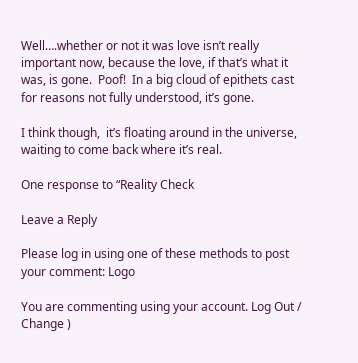Well….whether or not it was love isn’t really important now, because the love, if that’s what it was, is gone.  Poof!  In a big cloud of epithets cast for reasons not fully understood, it’s gone.

I think though,  it’s floating around in the universe, waiting to come back where it’s real.

One response to “Reality Check

Leave a Reply

Please log in using one of these methods to post your comment: Logo

You are commenting using your account. Log Out /  Change )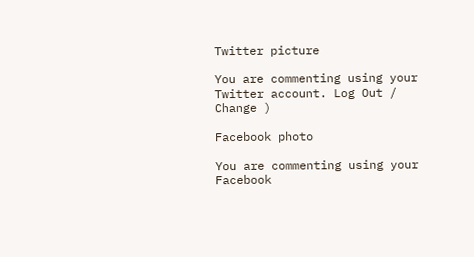Twitter picture

You are commenting using your Twitter account. Log Out /  Change )

Facebook photo

You are commenting using your Facebook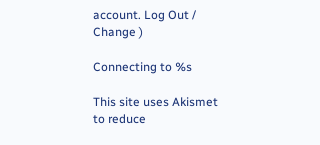account. Log Out /  Change )

Connecting to %s

This site uses Akismet to reduce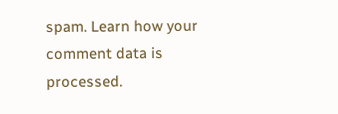spam. Learn how your comment data is processed.